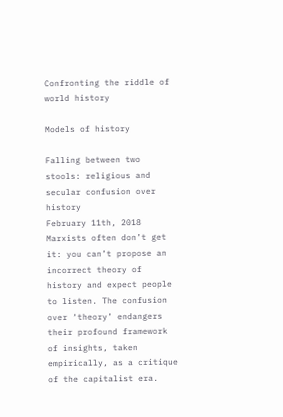Confronting the riddle of world history

Models of history

Falling between two stools: religious and secular confusion over history
February 11th, 2018
Marxists often don’t get it: you can’t propose an incorrect theory of history and expect people to listen. The confusion over ‘theory’ endangers their profound framework of insights, taken empirically, as a critique of the capitalist era.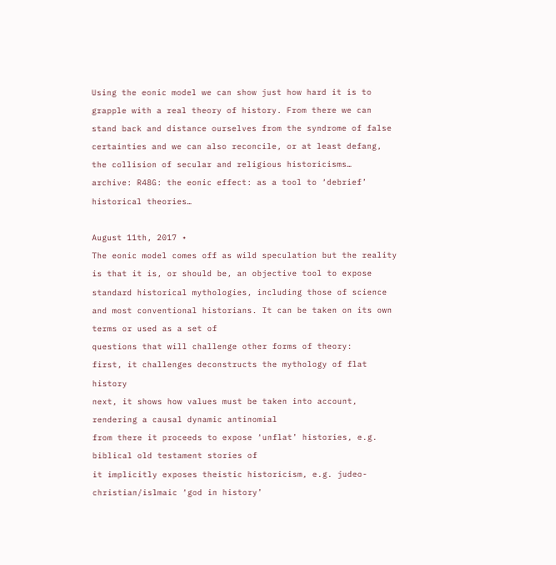Using the eonic model we can show just how hard it is to grapple with a real theory of history. From there we can stand back and distance ourselves from the syndrome of false certainties and we can also reconcile, or at least defang, the collision of secular and religious historicisms…
archive: R48G: the eonic effect: as a tool to ‘debrief’ historical theories…

August 11th, 2017 •
The eonic model comes off as wild speculation but the reality is that it is, or should be, an objective tool to expose standard historical mythologies, including those of science and most conventional historians. It can be taken on its own terms or used as a set of
questions that will challenge other forms of theory:
first, it challenges deconstructs the mythology of flat history
next, it shows how values must be taken into account, rendering a causal dynamic antinomial
from there it proceeds to expose ‘unflat’ histories, e.g. biblical old testament stories of
it implicitly exposes theistic historicism, e.g. judeo-christian/islmaic ‘god in history’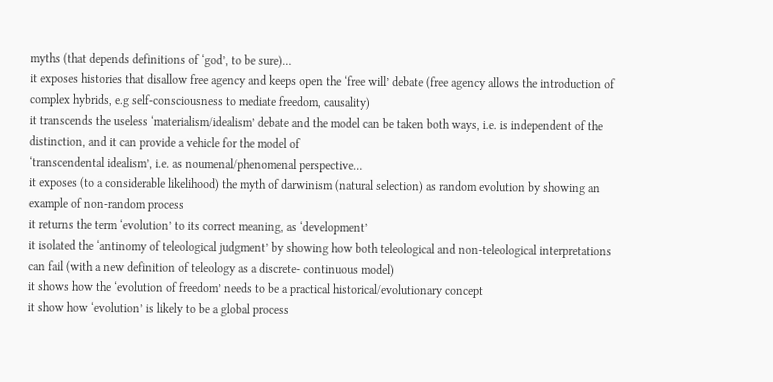myths (that depends definitions of ‘god’, to be sure)…
it exposes histories that disallow free agency and keeps open the ‘free will’ debate (free agency allows the introduction of complex hybrids, e.g self-consciousness to mediate freedom, causality)
it transcends the useless ‘materialism/idealism’ debate and the model can be taken both ways, i.e. is independent of the distinction, and it can provide a vehicle for the model of
‘transcendental idealism’, i.e. as noumenal/phenomenal perspective…
it exposes (to a considerable likelihood) the myth of darwinism (natural selection) as random evolution by showing an example of non-random process
it returns the term ‘evolution’ to its correct meaning, as ‘development’
it isolated the ‘antinomy of teleological judgment’ by showing how both teleological and non-teleological interpretations can fail (with a new definition of teleology as a discrete- continuous model)
it shows how the ‘evolution of freedom’ needs to be a practical historical/evolutionary concept
it show how ‘evolution’ is likely to be a global process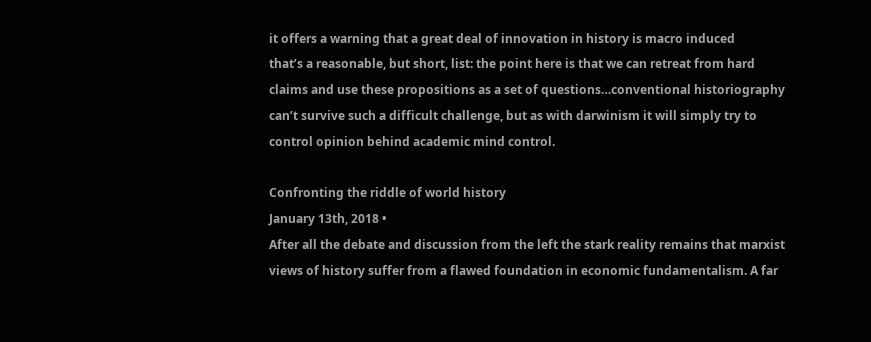it offers a warning that a great deal of innovation in history is macro induced
that’s a reasonable, but short, list: the point here is that we can retreat from hard claims and use these propositions as a set of questions…conventional historiography can’t survive such a difficult challenge, but as with darwinism it will simply try to control opinion behind academic mind control.

Confronting the riddle of world history
January 13th, 2018 •
After all the debate and discussion from the left the stark reality remains that marxist views of history suffer from a flawed foundation in economic fundamentalism. A far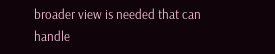broader view is needed that can handle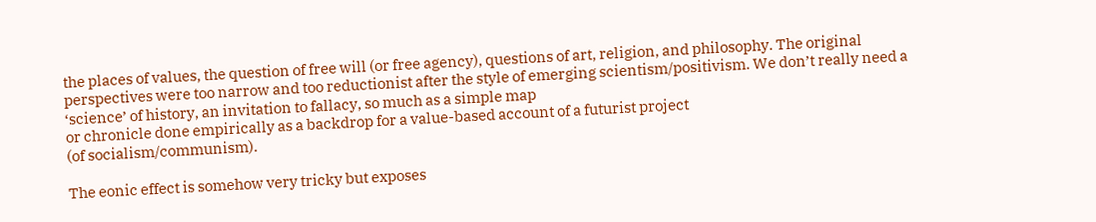the places of values, the question of free will (or free agency), questions of art, religion, and philosophy. The original perspectives were too narrow and too reductionist after the style of emerging scientism/positivism. We don’t really need a ‘science’ of history, an invitation to fallacy, so much as a simple map
or chronicle done empirically as a backdrop for a value-based account of a futurist project
(of socialism/communism).

The eonic effect is somehow very tricky but exposes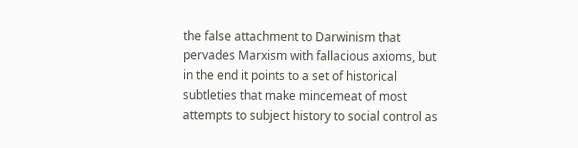the false attachment to Darwinism that pervades Marxism with fallacious axioms, but in the end it points to a set of historical subtleties that make mincemeat of most attempts to subject history to social control as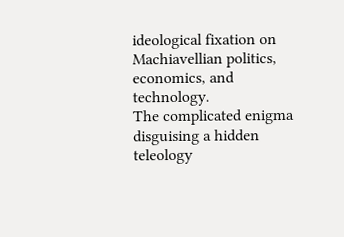ideological fixation on Machiavellian politics, economics, and technology.
The complicated enigma disguising a hidden teleology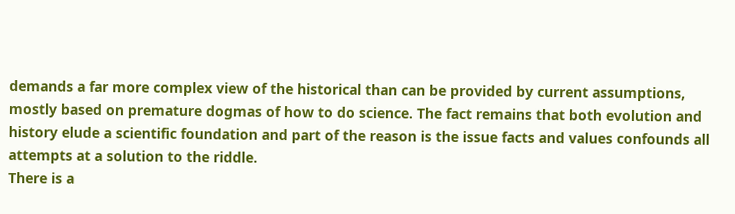demands a far more complex view of the historical than can be provided by current assumptions, mostly based on premature dogmas of how to do science. The fact remains that both evolution and history elude a scientific foundation and part of the reason is the issue facts and values confounds all attempts at a solution to the riddle.
There is a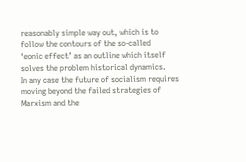reasonably simple way out, which is to follow the contours of the so-called
‘eonic effect’ as an outline which itself solves the problem historical dynamics.
In any case the future of socialism requires moving beyond the failed strategies of
Marxism and the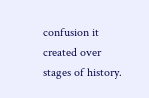confusion it created over stages of history.